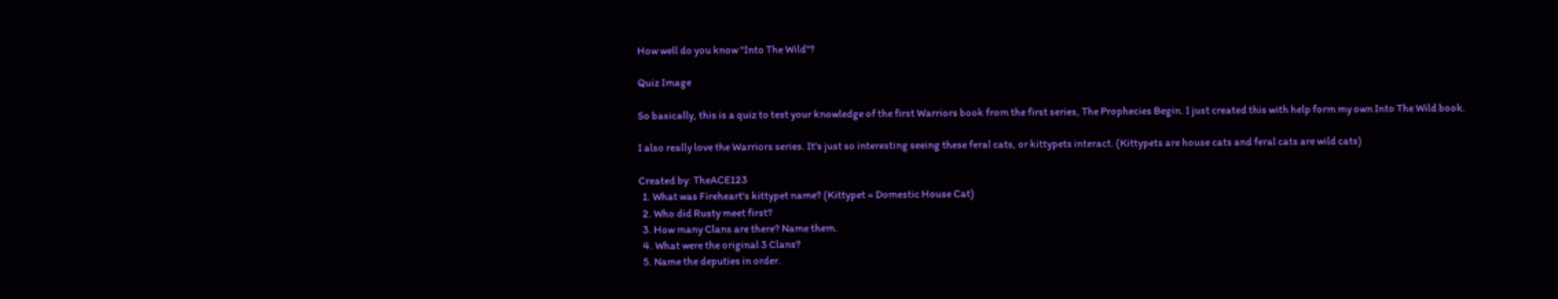How well do you know "Into The Wild"?

Quiz Image

So basically, this is a quiz to test your knowledge of the first Warriors book from the first series, The Prophecies Begin. I just created this with help form my own Into The Wild book.

I also really love the Warriors series. It's just so interesting seeing these feral cats, or kittypets interact. (Kittypets are house cats and feral cats are wild cats)

Created by: TheACE123
  1. What was Fireheart's kittypet name? (Kittypet = Domestic House Cat)
  2. Who did Rusty meet first?
  3. How many Clans are there? Name them.
  4. What were the original 3 Clans?
  5. Name the deputies in order.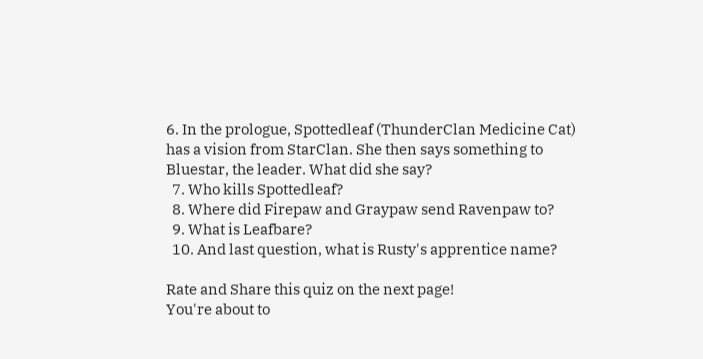6. In the prologue, Spottedleaf (ThunderClan Medicine Cat) has a vision from StarClan. She then says something to Bluestar, the leader. What did she say?
  7. Who kills Spottedleaf?
  8. Where did Firepaw and Graypaw send Ravenpaw to?
  9. What is Leafbare?
  10. And last question, what is Rusty's apprentice name?

Rate and Share this quiz on the next page!
You're about to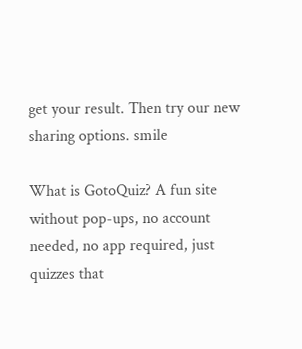get your result. Then try our new sharing options. smile

What is GotoQuiz? A fun site without pop-ups, no account needed, no app required, just quizzes that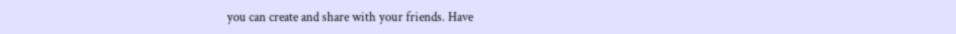you can create and share with your friends. Have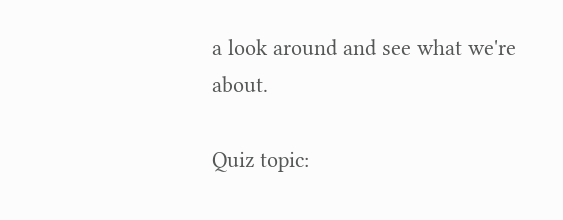a look around and see what we're about.

Quiz topic: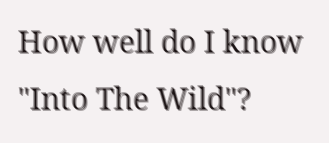How well do I know "Into The Wild"?